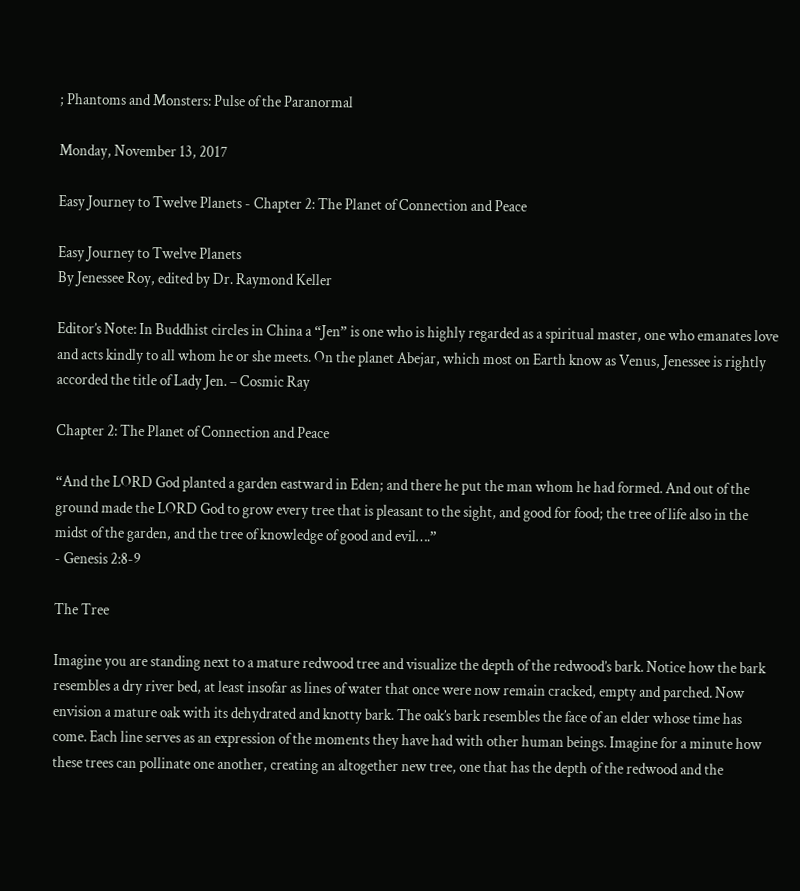; Phantoms and Monsters: Pulse of the Paranormal

Monday, November 13, 2017

Easy Journey to Twelve Planets - Chapter 2: The Planet of Connection and Peace

Easy Journey to Twelve Planets
By Jenessee Roy, edited by Dr. Raymond Keller

Editor’s Note: In Buddhist circles in China a “Jen” is one who is highly regarded as a spiritual master, one who emanates love and acts kindly to all whom he or she meets. On the planet Abejar, which most on Earth know as Venus, Jenessee is rightly accorded the title of Lady Jen. – Cosmic Ray

Chapter 2: The Planet of Connection and Peace

“And the LORD God planted a garden eastward in Eden; and there he put the man whom he had formed. And out of the ground made the LORD God to grow every tree that is pleasant to the sight, and good for food; the tree of life also in the midst of the garden, and the tree of knowledge of good and evil….”
- Genesis 2:8-9

The Tree

Imagine you are standing next to a mature redwood tree and visualize the depth of the redwood’s bark. Notice how the bark resembles a dry river bed, at least insofar as lines of water that once were now remain cracked, empty and parched. Now envision a mature oak with its dehydrated and knotty bark. The oak’s bark resembles the face of an elder whose time has come. Each line serves as an expression of the moments they have had with other human beings. Imagine for a minute how these trees can pollinate one another, creating an altogether new tree, one that has the depth of the redwood and the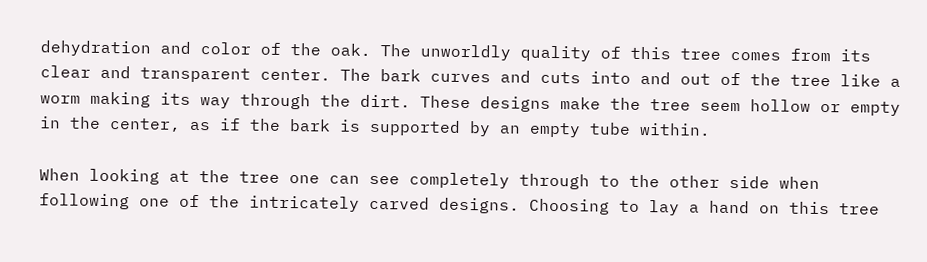dehydration and color of the oak. The unworldly quality of this tree comes from its clear and transparent center. The bark curves and cuts into and out of the tree like a worm making its way through the dirt. These designs make the tree seem hollow or empty in the center, as if the bark is supported by an empty tube within.

When looking at the tree one can see completely through to the other side when following one of the intricately carved designs. Choosing to lay a hand on this tree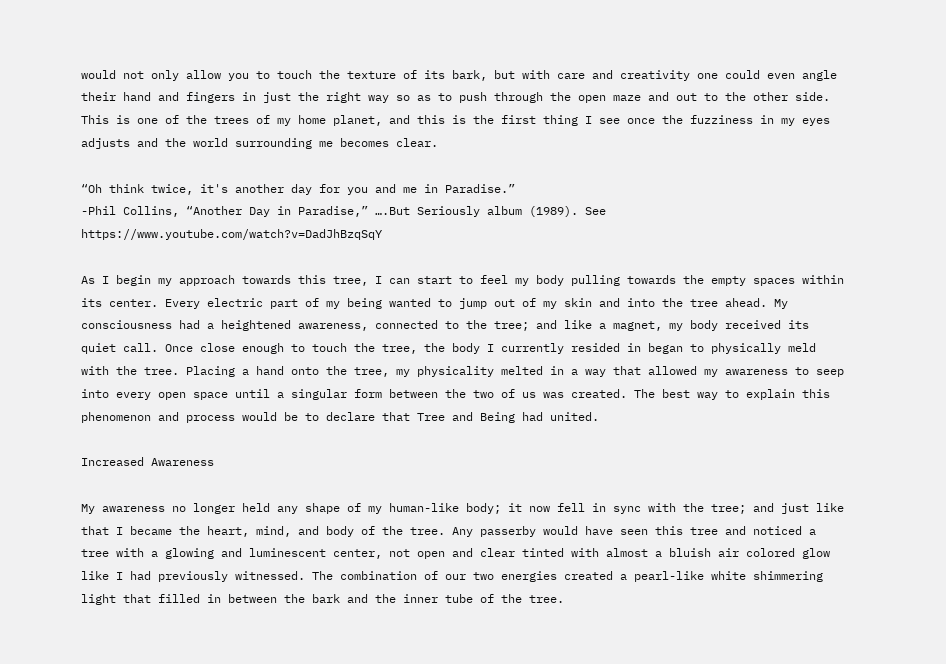would not only allow you to touch the texture of its bark, but with care and creativity one could even angle their hand and fingers in just the right way so as to push through the open maze and out to the other side. This is one of the trees of my home planet, and this is the first thing I see once the fuzziness in my eyes adjusts and the world surrounding me becomes clear.

“Oh think twice, it's another day for you and me in Paradise.”
-Phil Collins, “Another Day in Paradise,” ….But Seriously album (1989). See https://www.youtube.com/watch?v=DadJhBzqSqY

As I begin my approach towards this tree, I can start to feel my body pulling towards the empty spaces within its center. Every electric part of my being wanted to jump out of my skin and into the tree ahead. My consciousness had a heightened awareness, connected to the tree; and like a magnet, my body received its quiet call. Once close enough to touch the tree, the body I currently resided in began to physically meld with the tree. Placing a hand onto the tree, my physicality melted in a way that allowed my awareness to seep into every open space until a singular form between the two of us was created. The best way to explain this phenomenon and process would be to declare that Tree and Being had united.

Increased Awareness

My awareness no longer held any shape of my human-like body; it now fell in sync with the tree; and just like that I became the heart, mind, and body of the tree. Any passerby would have seen this tree and noticed a tree with a glowing and luminescent center, not open and clear tinted with almost a bluish air colored glow like I had previously witnessed. The combination of our two energies created a pearl-like white shimmering light that filled in between the bark and the inner tube of the tree.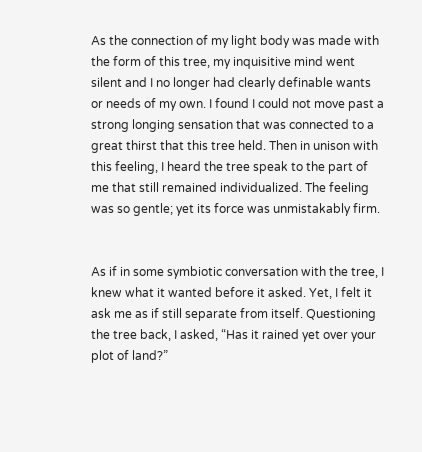As the connection of my light body was made with the form of this tree, my inquisitive mind went silent and I no longer had clearly definable wants or needs of my own. I found I could not move past a strong longing sensation that was connected to a great thirst that this tree held. Then in unison with this feeling, I heard the tree speak to the part of me that still remained individualized. The feeling was so gentle; yet its force was unmistakably firm.


As if in some symbiotic conversation with the tree, I knew what it wanted before it asked. Yet, I felt it ask me as if still separate from itself. Questioning the tree back, I asked, “Has it rained yet over your plot of land?”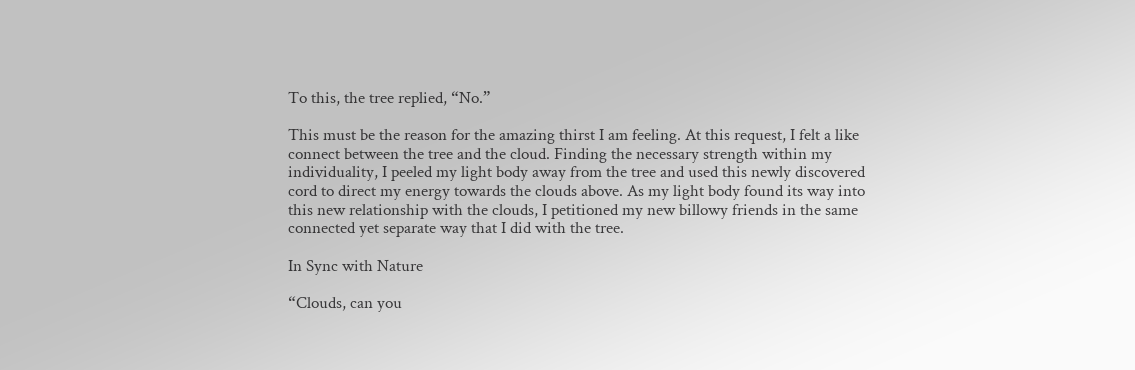To this, the tree replied, “No.”

This must be the reason for the amazing thirst I am feeling. At this request, I felt a like connect between the tree and the cloud. Finding the necessary strength within my individuality, I peeled my light body away from the tree and used this newly discovered cord to direct my energy towards the clouds above. As my light body found its way into this new relationship with the clouds, I petitioned my new billowy friends in the same connected yet separate way that I did with the tree.

In Sync with Nature

“Clouds, can you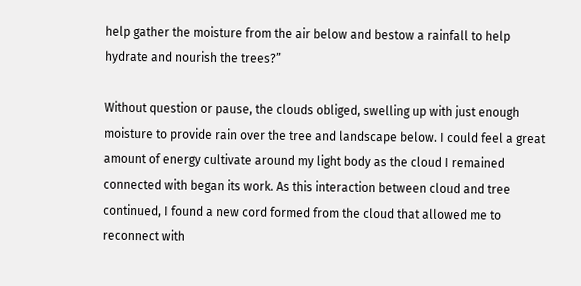help gather the moisture from the air below and bestow a rainfall to help hydrate and nourish the trees?”

Without question or pause, the clouds obliged, swelling up with just enough moisture to provide rain over the tree and landscape below. I could feel a great amount of energy cultivate around my light body as the cloud I remained connected with began its work. As this interaction between cloud and tree continued, I found a new cord formed from the cloud that allowed me to reconnect with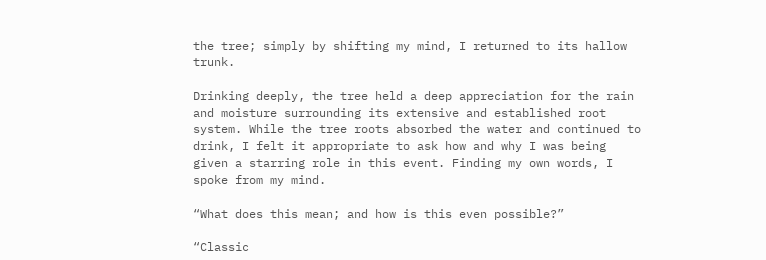the tree; simply by shifting my mind, I returned to its hallow trunk.

Drinking deeply, the tree held a deep appreciation for the rain and moisture surrounding its extensive and established root system. While the tree roots absorbed the water and continued to drink, I felt it appropriate to ask how and why I was being given a starring role in this event. Finding my own words, I spoke from my mind.

“What does this mean; and how is this even possible?”

“Classic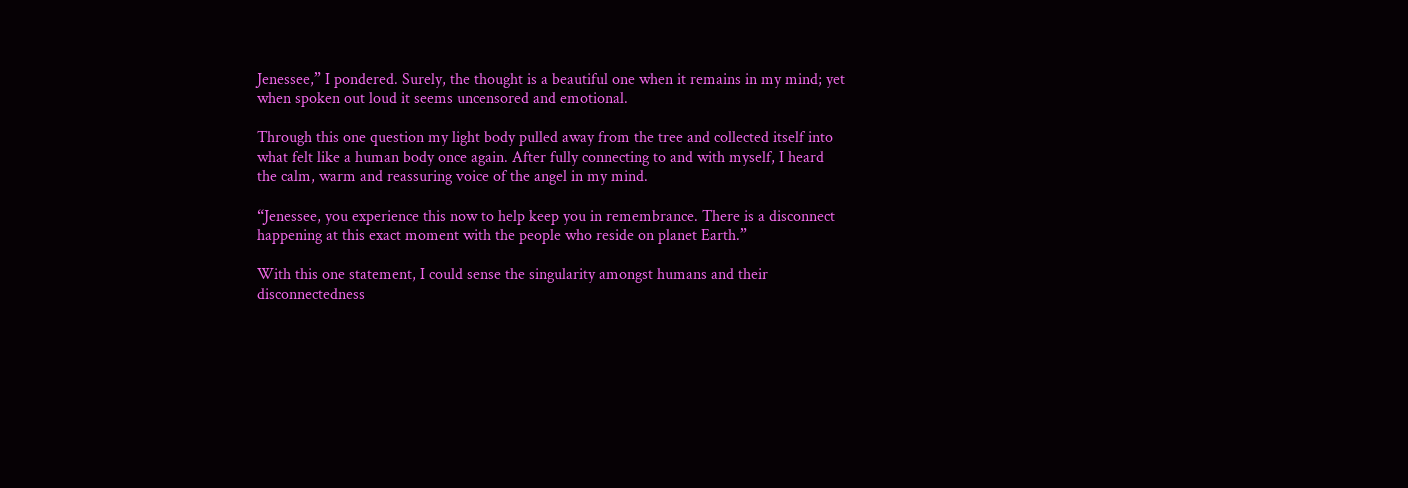Jenessee,” I pondered. Surely, the thought is a beautiful one when it remains in my mind; yet when spoken out loud it seems uncensored and emotional.

Through this one question my light body pulled away from the tree and collected itself into what felt like a human body once again. After fully connecting to and with myself, I heard the calm, warm and reassuring voice of the angel in my mind.

“Jenessee, you experience this now to help keep you in remembrance. There is a disconnect happening at this exact moment with the people who reside on planet Earth.”

With this one statement, I could sense the singularity amongst humans and their disconnectedness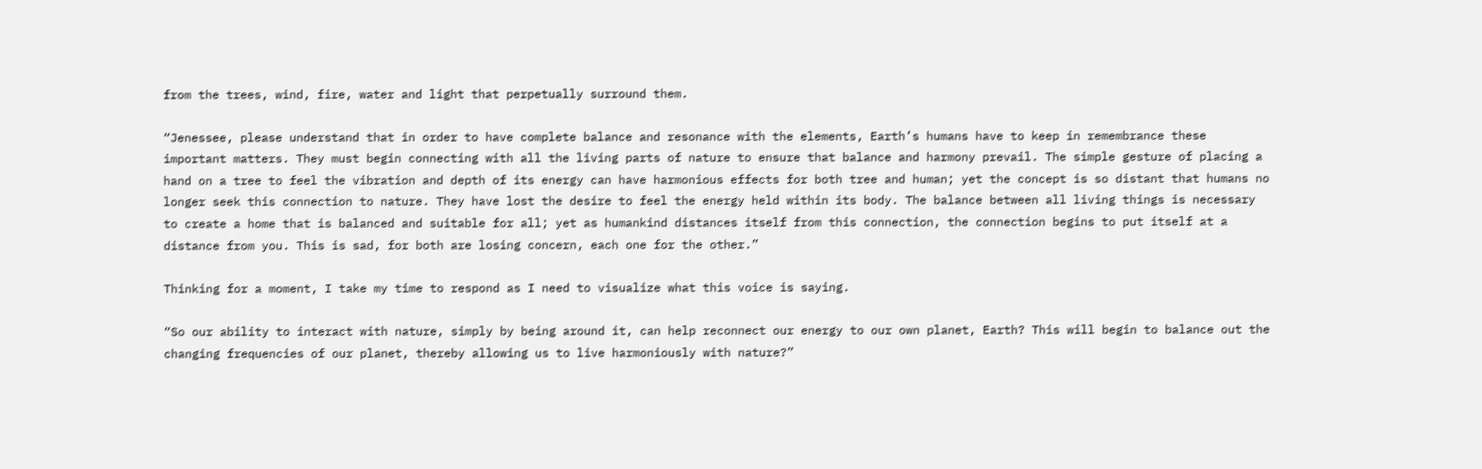from the trees, wind, fire, water and light that perpetually surround them.

“Jenessee, please understand that in order to have complete balance and resonance with the elements, Earth’s humans have to keep in remembrance these important matters. They must begin connecting with all the living parts of nature to ensure that balance and harmony prevail. The simple gesture of placing a hand on a tree to feel the vibration and depth of its energy can have harmonious effects for both tree and human; yet the concept is so distant that humans no longer seek this connection to nature. They have lost the desire to feel the energy held within its body. The balance between all living things is necessary to create a home that is balanced and suitable for all; yet as humankind distances itself from this connection, the connection begins to put itself at a distance from you. This is sad, for both are losing concern, each one for the other.”

Thinking for a moment, I take my time to respond as I need to visualize what this voice is saying.

“So our ability to interact with nature, simply by being around it, can help reconnect our energy to our own planet, Earth? This will begin to balance out the changing frequencies of our planet, thereby allowing us to live harmoniously with nature?”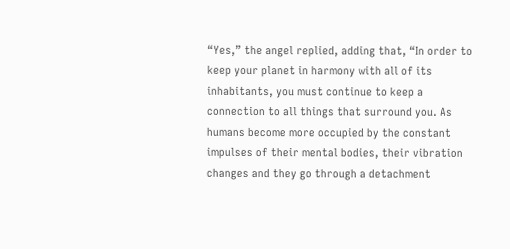“Yes,” the angel replied, adding that, “In order to keep your planet in harmony with all of its inhabitants, you must continue to keep a connection to all things that surround you. As humans become more occupied by the constant impulses of their mental bodies, their vibration changes and they go through a detachment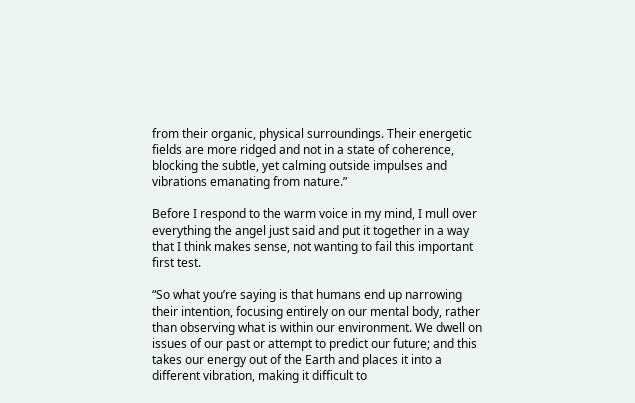from their organic, physical surroundings. Their energetic fields are more ridged and not in a state of coherence, blocking the subtle, yet calming outside impulses and vibrations emanating from nature.”

Before I respond to the warm voice in my mind, I mull over everything the angel just said and put it together in a way that I think makes sense, not wanting to fail this important first test.

“So what you’re saying is that humans end up narrowing their intention, focusing entirely on our mental body, rather than observing what is within our environment. We dwell on issues of our past or attempt to predict our future; and this takes our energy out of the Earth and places it into a different vibration, making it difficult to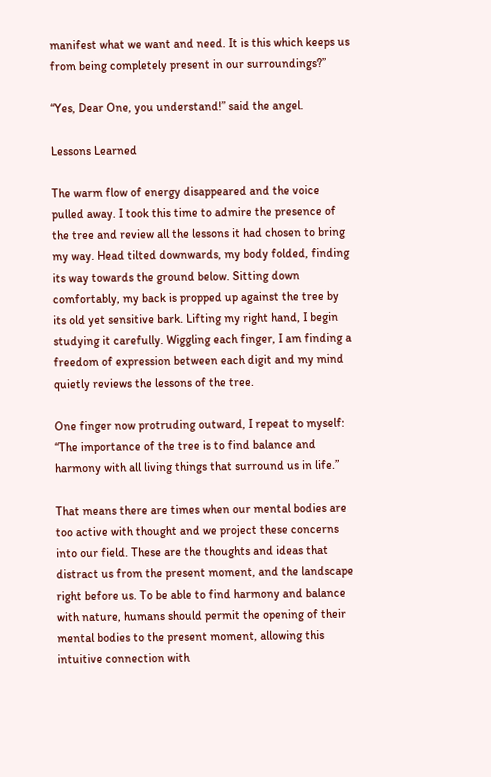manifest what we want and need. It is this which keeps us from being completely present in our surroundings?”

“Yes, Dear One, you understand!” said the angel.

Lessons Learned

The warm flow of energy disappeared and the voice pulled away. I took this time to admire the presence of the tree and review all the lessons it had chosen to bring my way. Head tilted downwards, my body folded, finding its way towards the ground below. Sitting down comfortably, my back is propped up against the tree by its old yet sensitive bark. Lifting my right hand, I begin studying it carefully. Wiggling each finger, I am finding a freedom of expression between each digit and my mind quietly reviews the lessons of the tree.

One finger now protruding outward, I repeat to myself: “The importance of the tree is to find balance and harmony with all living things that surround us in life.”

That means there are times when our mental bodies are too active with thought and we project these concerns into our field. These are the thoughts and ideas that distract us from the present moment, and the landscape right before us. To be able to find harmony and balance with nature, humans should permit the opening of their mental bodies to the present moment, allowing this intuitive connection with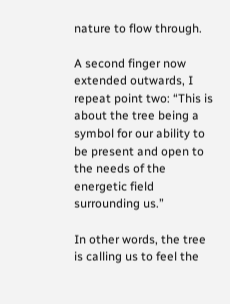nature to flow through.

A second finger now extended outwards, I repeat point two: “This is about the tree being a symbol for our ability to be present and open to the needs of the energetic field surrounding us.”

In other words, the tree is calling us to feel the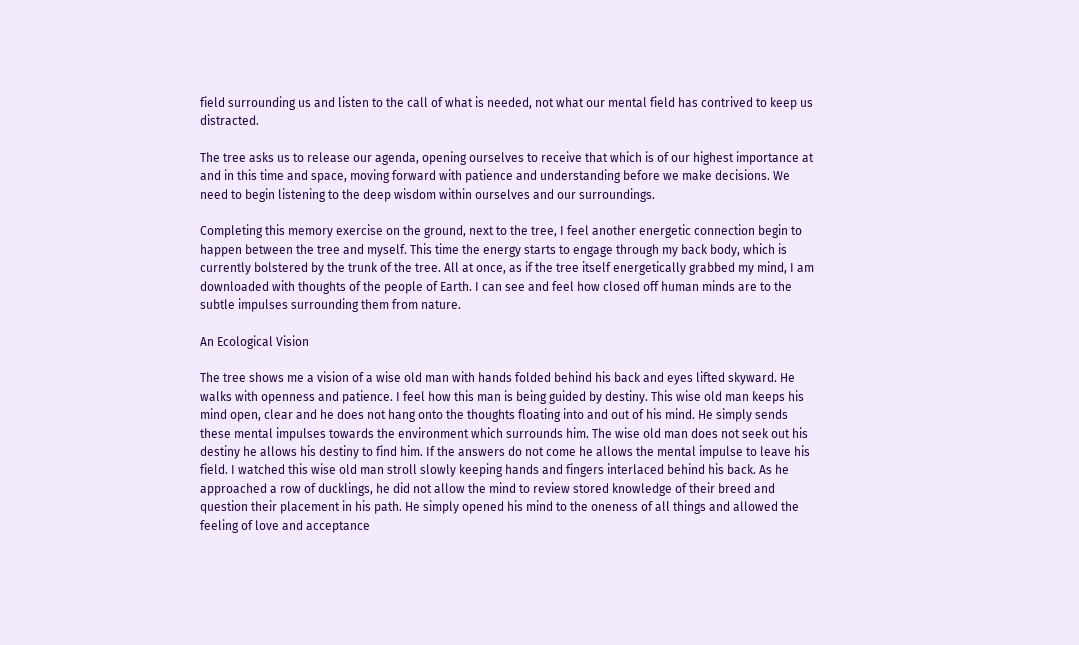field surrounding us and listen to the call of what is needed, not what our mental field has contrived to keep us distracted.

The tree asks us to release our agenda, opening ourselves to receive that which is of our highest importance at and in this time and space, moving forward with patience and understanding before we make decisions. We need to begin listening to the deep wisdom within ourselves and our surroundings.

Completing this memory exercise on the ground, next to the tree, I feel another energetic connection begin to happen between the tree and myself. This time the energy starts to engage through my back body, which is currently bolstered by the trunk of the tree. All at once, as if the tree itself energetically grabbed my mind, I am downloaded with thoughts of the people of Earth. I can see and feel how closed off human minds are to the subtle impulses surrounding them from nature.

An Ecological Vision

The tree shows me a vision of a wise old man with hands folded behind his back and eyes lifted skyward. He walks with openness and patience. I feel how this man is being guided by destiny. This wise old man keeps his mind open, clear and he does not hang onto the thoughts floating into and out of his mind. He simply sends these mental impulses towards the environment which surrounds him. The wise old man does not seek out his destiny he allows his destiny to find him. If the answers do not come he allows the mental impulse to leave his field. I watched this wise old man stroll slowly keeping hands and fingers interlaced behind his back. As he approached a row of ducklings, he did not allow the mind to review stored knowledge of their breed and question their placement in his path. He simply opened his mind to the oneness of all things and allowed the feeling of love and acceptance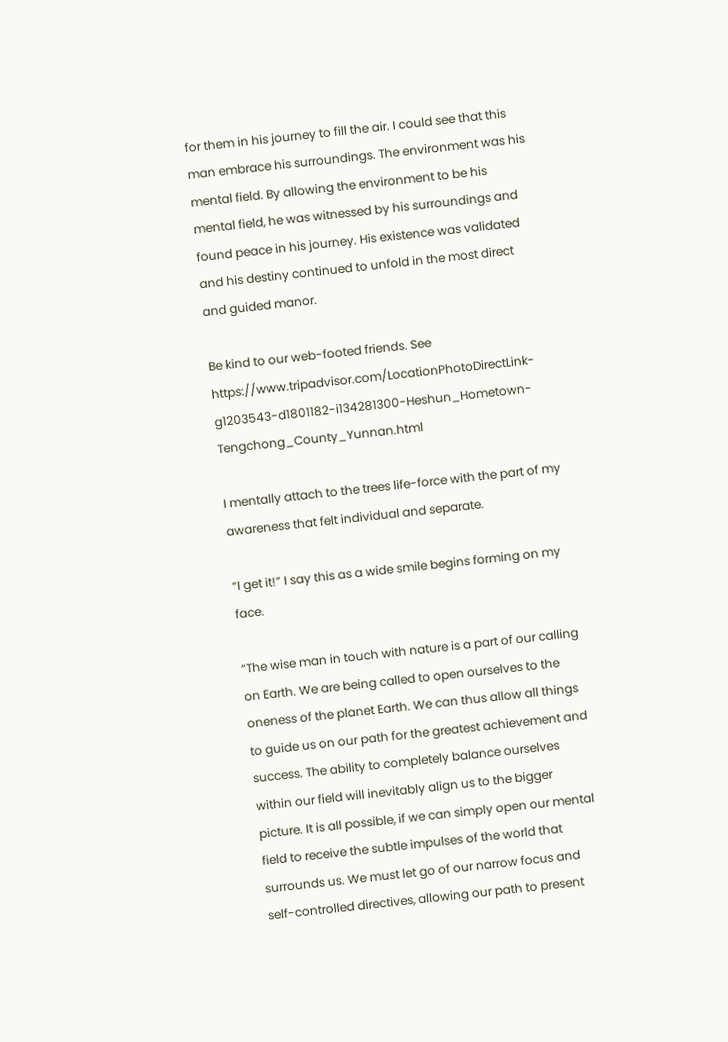for them in his journey to fill the air. I could see that this man embrace his surroundings. The environment was his mental field. By allowing the environment to be his mental field, he was witnessed by his surroundings and found peace in his journey. His existence was validated and his destiny continued to unfold in the most direct and guided manor.

Be kind to our web-footed friends. See https://www.tripadvisor.com/LocationPhotoDirectLink-g1203543-d1801182-i134281300-Heshun_Hometown-Tengchong_County_Yunnan.html

I mentally attach to the trees life-force with the part of my awareness that felt individual and separate.

“I get it!” I say this as a wide smile begins forming on my face.

“The wise man in touch with nature is a part of our calling on Earth. We are being called to open ourselves to the oneness of the planet Earth. We can thus allow all things to guide us on our path for the greatest achievement and success. The ability to completely balance ourselves within our field will inevitably align us to the bigger picture. It is all possible, if we can simply open our mental field to receive the subtle impulses of the world that surrounds us. We must let go of our narrow focus and self-controlled directives, allowing our path to present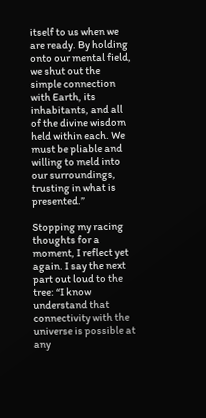itself to us when we are ready. By holding onto our mental field, we shut out the simple connection with Earth, its inhabitants, and all of the divine wisdom held within each. We must be pliable and willing to meld into our surroundings, trusting in what is presented.”

Stopping my racing thoughts for a moment, I reflect yet again. I say the next part out loud to the tree: “I know understand that connectivity with the universe is possible at any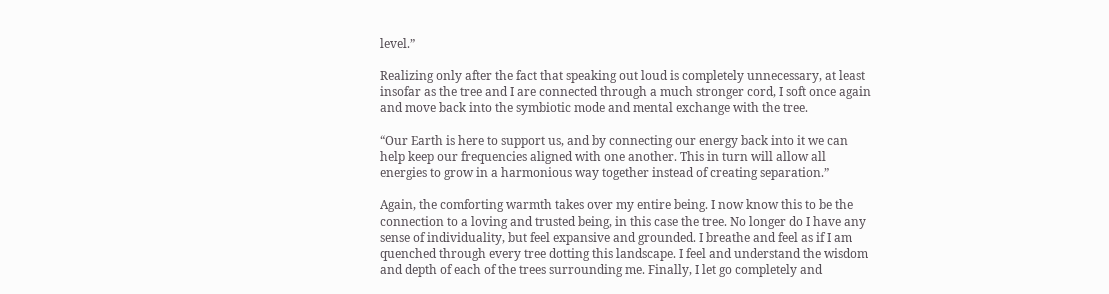level.”

Realizing only after the fact that speaking out loud is completely unnecessary, at least insofar as the tree and I are connected through a much stronger cord, I soft once again and move back into the symbiotic mode and mental exchange with the tree.

“Our Earth is here to support us, and by connecting our energy back into it we can help keep our frequencies aligned with one another. This in turn will allow all energies to grow in a harmonious way together instead of creating separation.”

Again, the comforting warmth takes over my entire being. I now know this to be the connection to a loving and trusted being, in this case the tree. No longer do I have any sense of individuality, but feel expansive and grounded. I breathe and feel as if I am quenched through every tree dotting this landscape. I feel and understand the wisdom and depth of each of the trees surrounding me. Finally, I let go completely and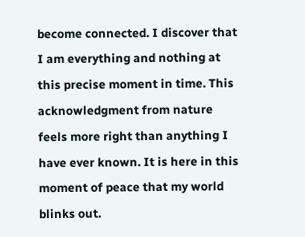become connected. I discover that I am everything and nothing at this precise moment in time. This acknowledgment from nature feels more right than anything I have ever known. It is here in this moment of peace that my world blinks out.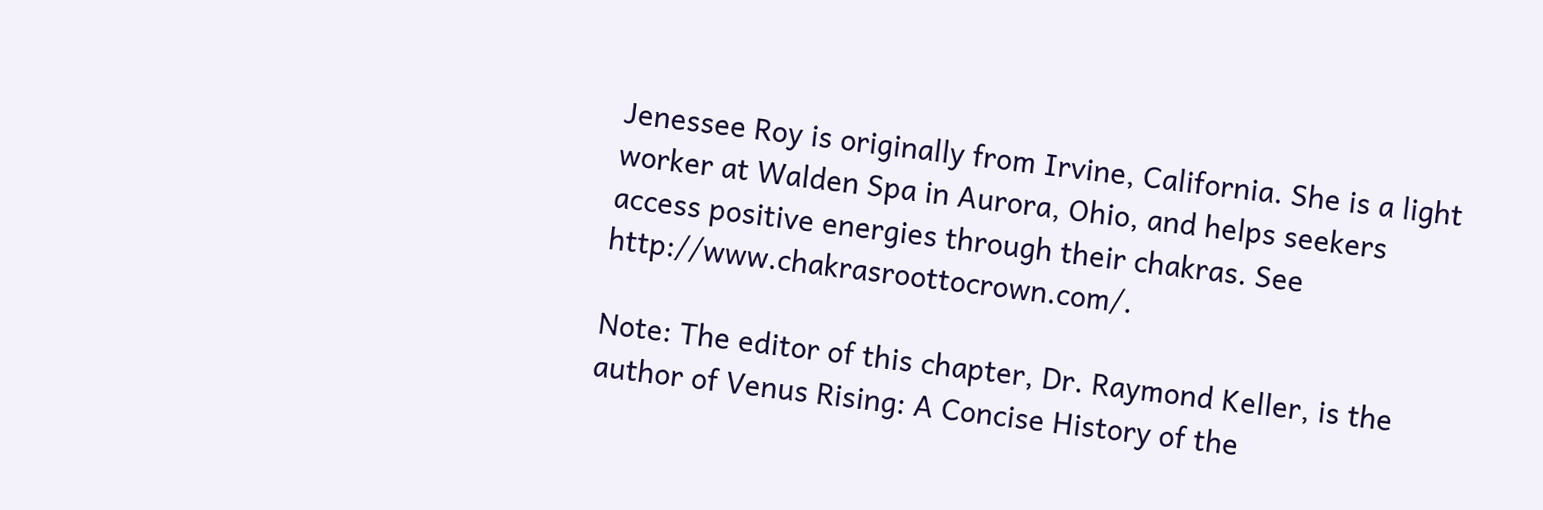Jenessee Roy is originally from Irvine, California. She is a light worker at Walden Spa in Aurora, Ohio, and helps seekers access positive energies through their chakras. See http://www.chakrasroottocrown.com/.

Note: The editor of this chapter, Dr. Raymond Keller, is the author of Venus Rising: A Concise History of the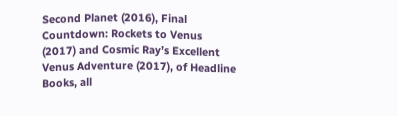Second Planet (2016), Final Countdown: Rockets to Venus (2017) and Cosmic Ray’s Excellent Venus Adventure (2017), of Headline Books, all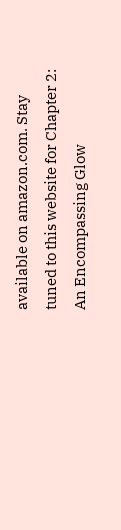available on amazon.com. Stay tuned to this website for Chapter 2: An Encompassing Glow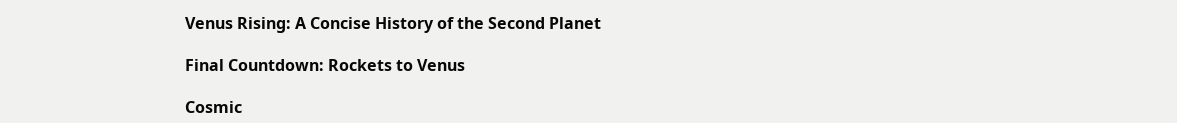Venus Rising: A Concise History of the Second Planet

Final Countdown: Rockets to Venus

Cosmic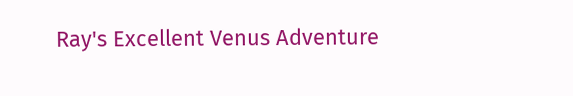Ray's Excellent Venus Adventure